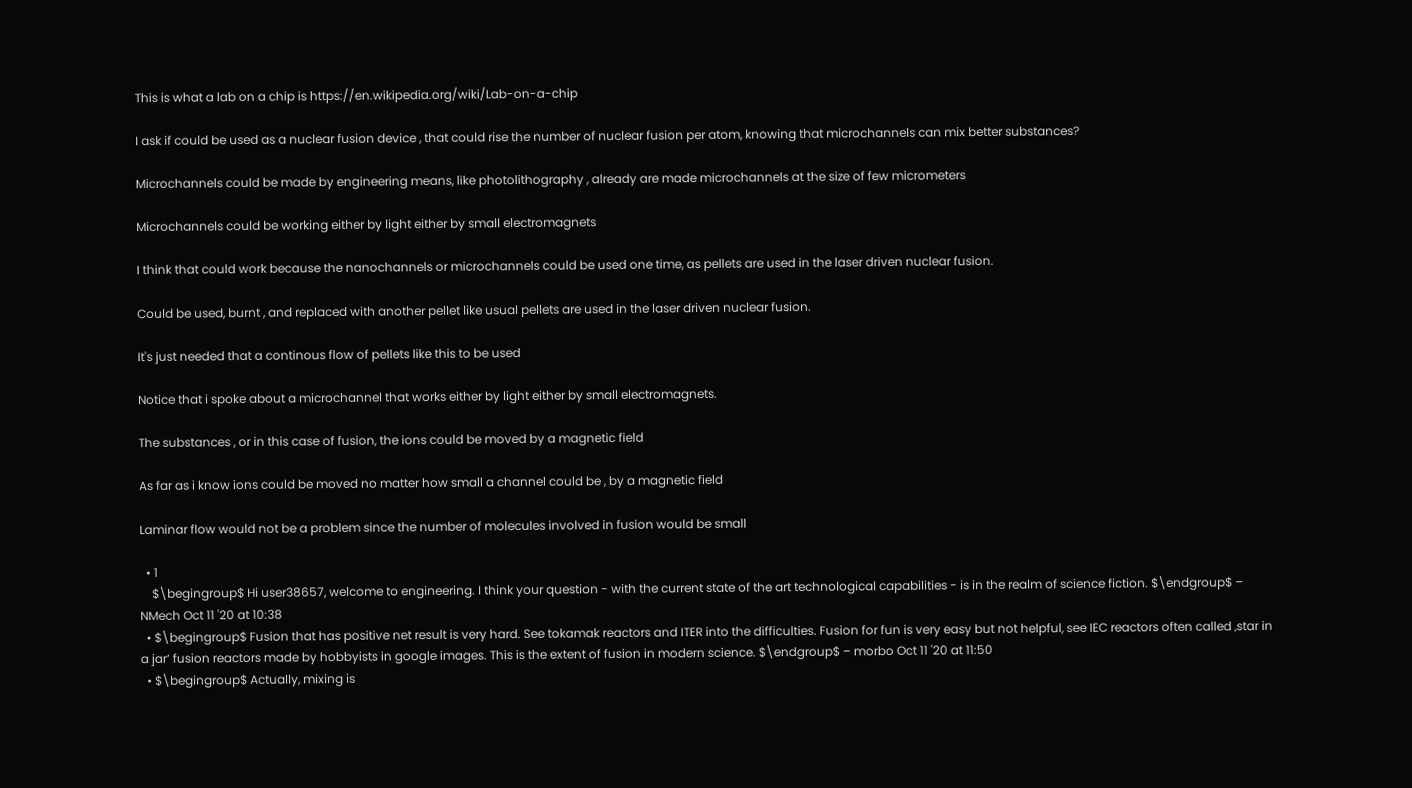This is what a lab on a chip is https://en.wikipedia.org/wiki/Lab-on-a-chip

I ask if could be used as a nuclear fusion device , that could rise the number of nuclear fusion per atom, knowing that microchannels can mix better substances?

Microchannels could be made by engineering means, like photolithography , already are made microchannels at the size of few micrometers

Microchannels could be working either by light either by small electromagnets

I think that could work because the nanochannels or microchannels could be used one time, as pellets are used in the laser driven nuclear fusion.

Could be used, burnt , and replaced with another pellet like usual pellets are used in the laser driven nuclear fusion.

It's just needed that a continous flow of pellets like this to be used

Notice that i spoke about a microchannel that works either by light either by small electromagnets.

The substances , or in this case of fusion, the ions could be moved by a magnetic field

As far as i know ions could be moved no matter how small a channel could be , by a magnetic field

Laminar flow would not be a problem since the number of molecules involved in fusion would be small

  • 1
    $\begingroup$ Hi user38657, welcome to engineering. I think your question - with the current state of the art technological capabilities - is in the realm of science fiction. $\endgroup$ – NMech Oct 11 '20 at 10:38
  • $\begingroup$ Fusion that has positive net result is very hard. See tokamak reactors and ITER into the difficulties. Fusion for fun is very easy but not helpful, see IEC reactors often called ‚star in a jar‘ fusion reactors made by hobbyists in google images. This is the extent of fusion in modern science. $\endgroup$ – morbo Oct 11 '20 at 11:50
  • $\begingroup$ Actually, mixing is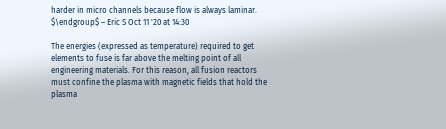harder in micro channels because flow is always laminar. $\endgroup$ – Eric S Oct 11 '20 at 14:30

The energies (expressed as temperature) required to get elements to fuse is far above the melting point of all engineering materials. For this reason, all fusion reactors must confine the plasma with magnetic fields that hold the plasma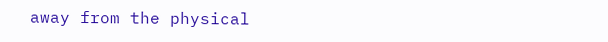away from the physical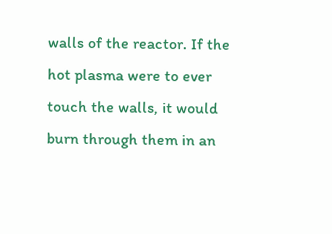walls of the reactor. If the hot plasma were to ever touch the walls, it would burn through them in an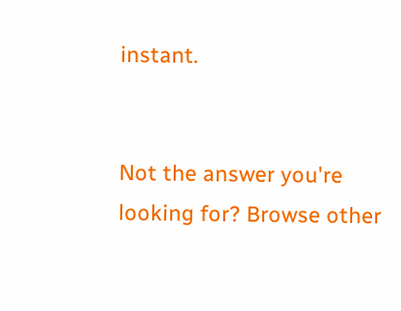instant.


Not the answer you're looking for? Browse other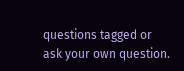questions tagged or ask your own question.